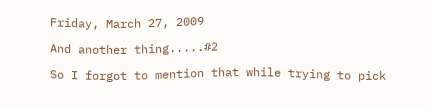Friday, March 27, 2009

And another thing.....#2

So I forgot to mention that while trying to pick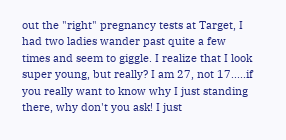out the "right" pregnancy tests at Target, I had two ladies wander past quite a few times and seem to giggle. I realize that I look super young, but really? I am 27, not 17.....if you really want to know why I just standing there, why don't you ask! I just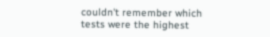couldn't remember which tests were the highest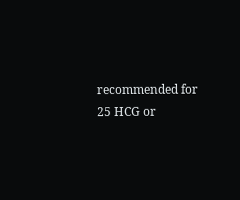recommended for 25 HCG or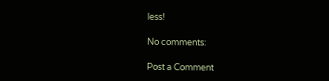less!

No comments:

Post a Comment